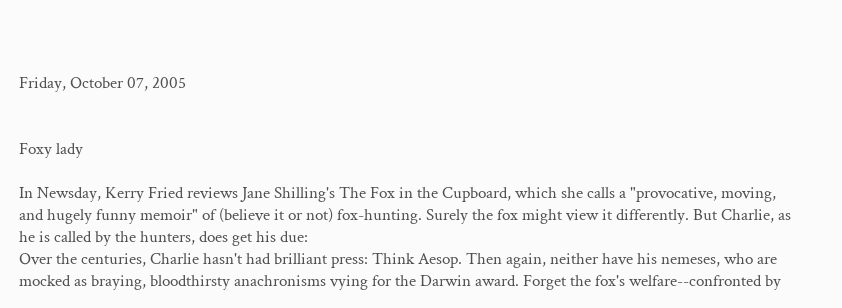Friday, October 07, 2005


Foxy lady

In Newsday, Kerry Fried reviews Jane Shilling's The Fox in the Cupboard, which she calls a "provocative, moving, and hugely funny memoir" of (believe it or not) fox-hunting. Surely the fox might view it differently. But Charlie, as he is called by the hunters, does get his due:
Over the centuries, Charlie hasn't had brilliant press: Think Aesop. Then again, neither have his nemeses, who are mocked as braying, bloodthirsty anachronisms vying for the Darwin award. Forget the fox's welfare--confronted by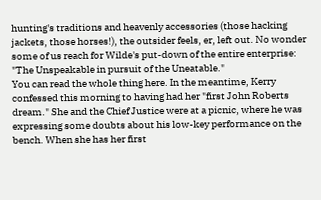hunting's traditions and heavenly accessories (those hacking jackets, those horses!), the outsider feels, er, left out. No wonder some of us reach for Wilde's put-down of the entire enterprise: "The Unspeakable in pursuit of the Uneatable."
You can read the whole thing here. In the meantime, Kerry confessed this morning to having had her "first John Roberts dream." She and the Chief Justice were at a picnic, where he was expressing some doubts about his low-key performance on the bench. When she has her first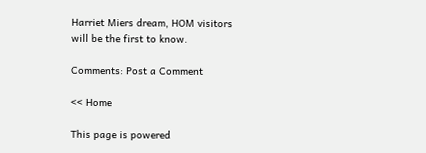Harriet Miers dream, HOM visitors will be the first to know.

Comments: Post a Comment

<< Home

This page is powered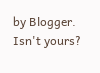by Blogger. Isn't yours?